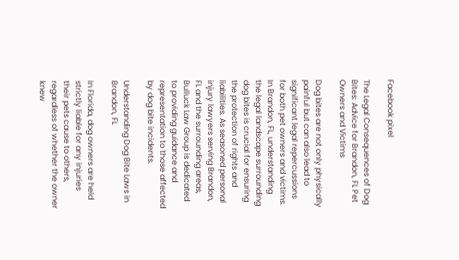Facebook pixel

The Legal Consequences of Dog Bites: Advice for Brandon, FL Pet Owners and Victims

Dog bites are not only physically painful but can also lead to significant legal repercussions for both pet owners and victims. In Brandon, FL, understanding the legal landscape surrounding dog bites is crucial for ensuring the protection of rights and liabilities. As seasoned personal injury lawyers serving Brandon, FL and the surrounding areas, Bulluck Law Group is dedicated to providing guidance and representation to those affected by dog bite incidents.

Understanding Dog Bite Laws in Brandon, FL

In Florida, dog owners are held strictly liable for any injuries their pets cause to others, regardless of whether the owner knew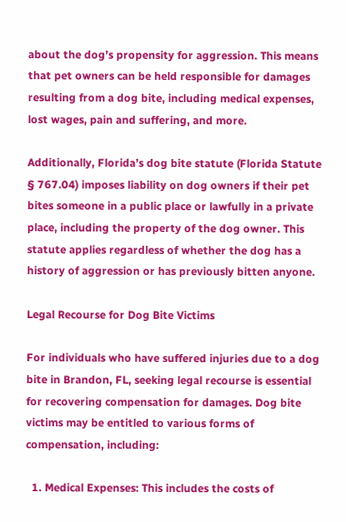about the dog’s propensity for aggression. This means that pet owners can be held responsible for damages resulting from a dog bite, including medical expenses, lost wages, pain and suffering, and more.

Additionally, Florida’s dog bite statute (Florida Statute § 767.04) imposes liability on dog owners if their pet bites someone in a public place or lawfully in a private place, including the property of the dog owner. This statute applies regardless of whether the dog has a history of aggression or has previously bitten anyone.

Legal Recourse for Dog Bite Victims

For individuals who have suffered injuries due to a dog bite in Brandon, FL, seeking legal recourse is essential for recovering compensation for damages. Dog bite victims may be entitled to various forms of compensation, including:

  1. Medical Expenses: This includes the costs of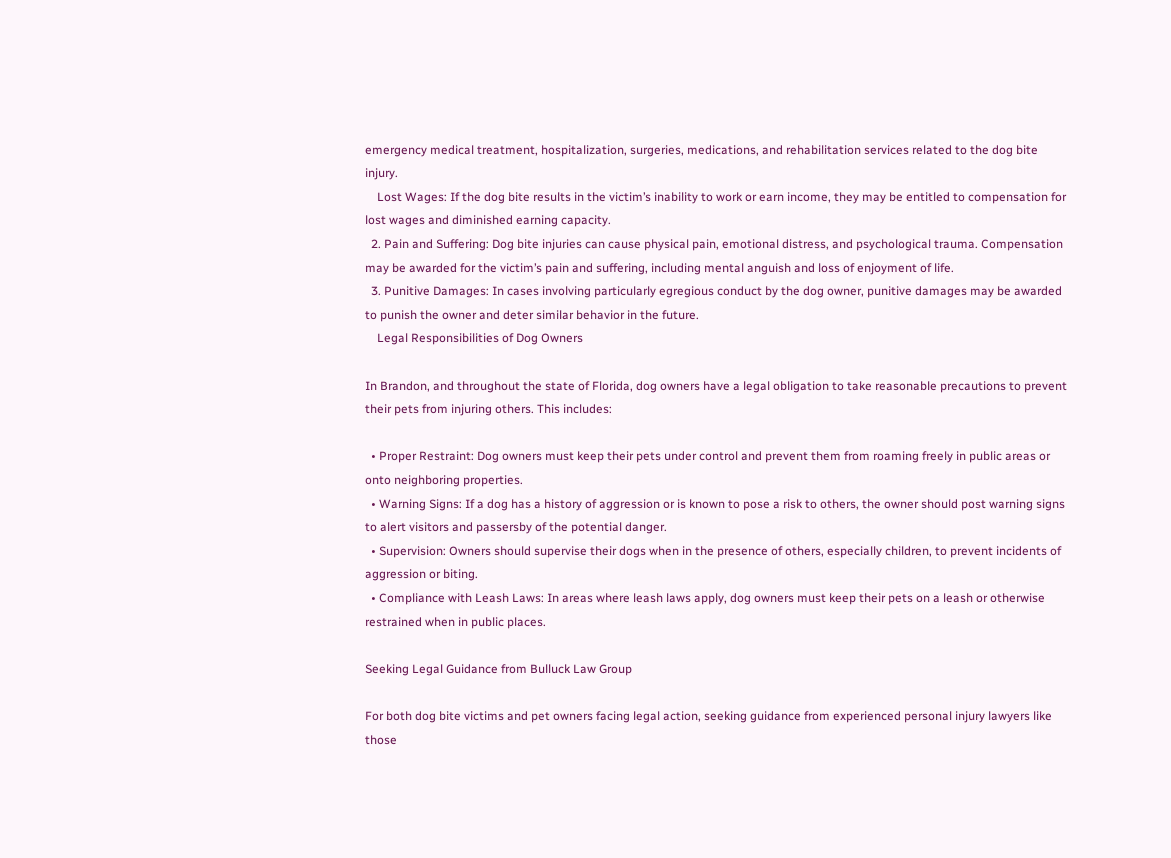emergency medical treatment, hospitalization, surgeries, medications, and rehabilitation services related to the dog bite injury.
    Lost Wages: If the dog bite results in the victim’s inability to work or earn income, they may be entitled to compensation for lost wages and diminished earning capacity.
  2. Pain and Suffering: Dog bite injuries can cause physical pain, emotional distress, and psychological trauma. Compensation may be awarded for the victim’s pain and suffering, including mental anguish and loss of enjoyment of life.
  3. Punitive Damages: In cases involving particularly egregious conduct by the dog owner, punitive damages may be awarded to punish the owner and deter similar behavior in the future.
    Legal Responsibilities of Dog Owners

In Brandon, and throughout the state of Florida, dog owners have a legal obligation to take reasonable precautions to prevent their pets from injuring others. This includes:

  • Proper Restraint: Dog owners must keep their pets under control and prevent them from roaming freely in public areas or onto neighboring properties.
  • Warning Signs: If a dog has a history of aggression or is known to pose a risk to others, the owner should post warning signs to alert visitors and passersby of the potential danger.
  • Supervision: Owners should supervise their dogs when in the presence of others, especially children, to prevent incidents of aggression or biting.
  • Compliance with Leash Laws: In areas where leash laws apply, dog owners must keep their pets on a leash or otherwise restrained when in public places.

Seeking Legal Guidance from Bulluck Law Group

For both dog bite victims and pet owners facing legal action, seeking guidance from experienced personal injury lawyers like those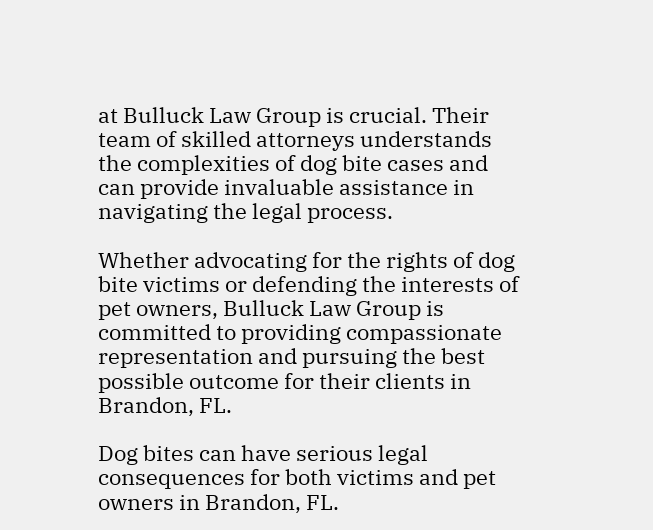at Bulluck Law Group is crucial. Their team of skilled attorneys understands the complexities of dog bite cases and can provide invaluable assistance in navigating the legal process.

Whether advocating for the rights of dog bite victims or defending the interests of pet owners, Bulluck Law Group is committed to providing compassionate representation and pursuing the best possible outcome for their clients in Brandon, FL.

Dog bites can have serious legal consequences for both victims and pet owners in Brandon, FL.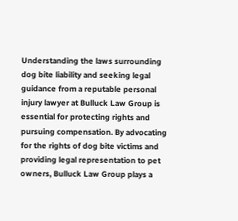Understanding the laws surrounding dog bite liability and seeking legal guidance from a reputable personal injury lawyer at Bulluck Law Group is essential for protecting rights and pursuing compensation. By advocating for the rights of dog bite victims and providing legal representation to pet owners, Bulluck Law Group plays a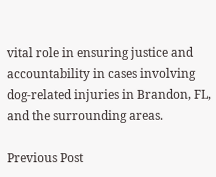vital role in ensuring justice and accountability in cases involving dog-related injuries in Brandon, FL, and the surrounding areas.

Previous Post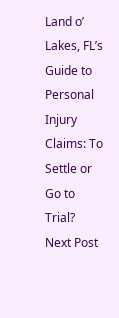Land o’ Lakes, FL’s Guide to Personal Injury Claims: To Settle or Go to Trial?
Next Post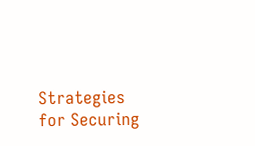Strategies for Securing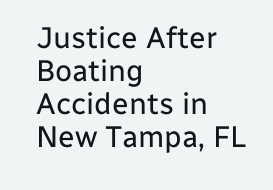Justice After Boating Accidents in New Tampa, FL